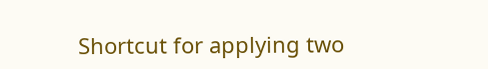Shortcut for applying two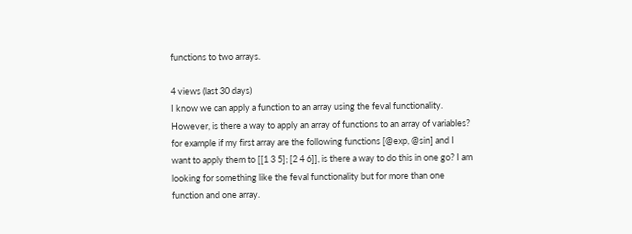functions to two arrays.

4 views (last 30 days)
I know we can apply a function to an array using the feval functionality.
However, is there a way to apply an array of functions to an array of variables?
for example if my first array are the following functions [@exp, @sin] and I want to apply them to [[1 3 5]; [2 4 6]], is there a way to do this in one go? I am looking for something like the feval functionality but for more than one function and one array.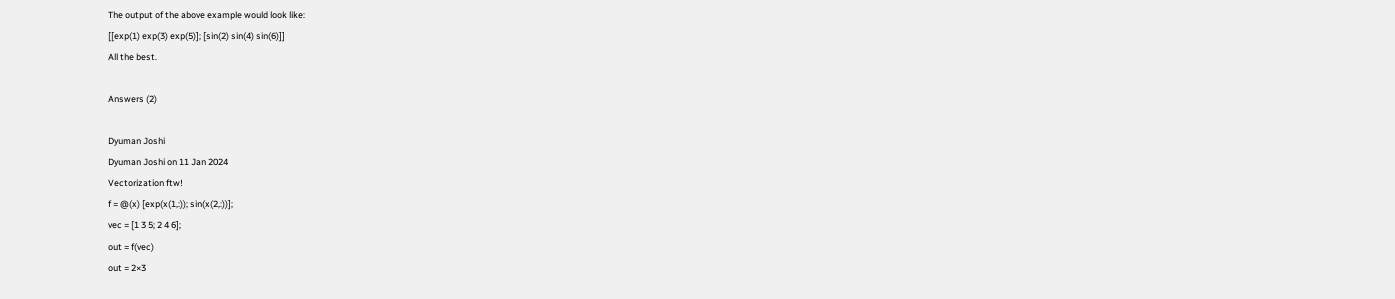The output of the above example would look like:
[[exp(1) exp(3) exp(5)]; [sin(2) sin(4) sin(6)]]
All the best.

Answers (2)

Dyuman Joshi
Dyuman Joshi on 11 Jan 2024
Vectorization ftw!
f = @(x) [exp(x(1,:)); sin(x(2,:))];
vec = [1 3 5; 2 4 6];
out = f(vec)
out = 2×3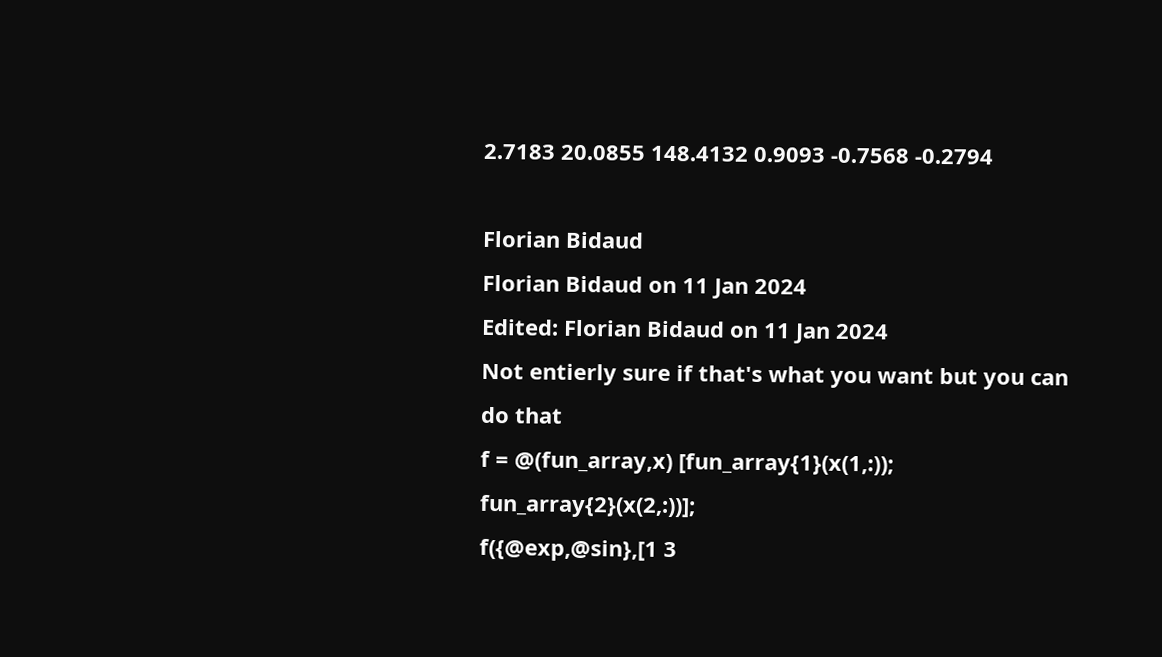2.7183 20.0855 148.4132 0.9093 -0.7568 -0.2794

Florian Bidaud
Florian Bidaud on 11 Jan 2024
Edited: Florian Bidaud on 11 Jan 2024
Not entierly sure if that's what you want but you can do that
f = @(fun_array,x) [fun_array{1}(x(1,:)); fun_array{2}(x(2,:))];
f({@exp,@sin},[1 3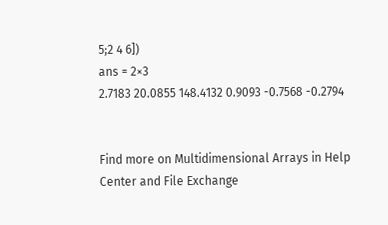5;2 4 6])
ans = 2×3
2.7183 20.0855 148.4132 0.9093 -0.7568 -0.2794


Find more on Multidimensional Arrays in Help Center and File Exchange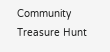Community Treasure Hunt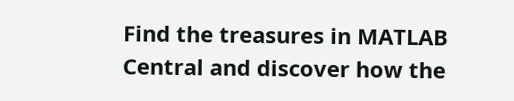Find the treasures in MATLAB Central and discover how the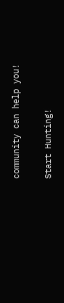community can help you!

Start Hunting!